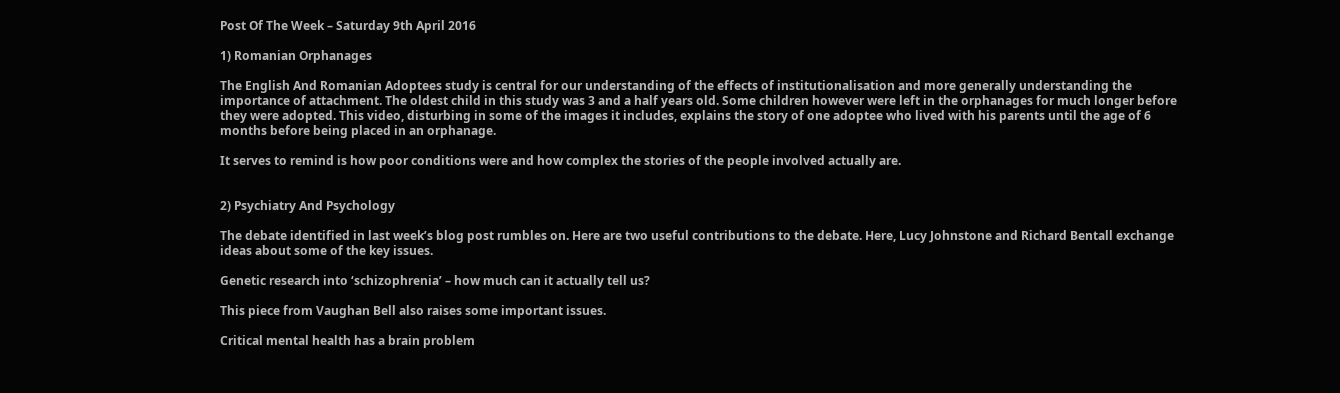Post Of The Week – Saturday 9th April 2016

1) Romanian Orphanages

The English And Romanian Adoptees study is central for our understanding of the effects of institutionalisation and more generally understanding the importance of attachment. The oldest child in this study was 3 and a half years old. Some children however were left in the orphanages for much longer before they were adopted. This video, disturbing in some of the images it includes, explains the story of one adoptee who lived with his parents until the age of 6 months before being placed in an orphanage.

It serves to remind is how poor conditions were and how complex the stories of the people involved actually are.


2) Psychiatry And Psychology

The debate identified in last week’s blog post rumbles on. Here are two useful contributions to the debate. Here, Lucy Johnstone and Richard Bentall exchange ideas about some of the key issues.

Genetic research into ‘schizophrenia’ – how much can it actually tell us?

This piece from Vaughan Bell also raises some important issues.

Critical mental health has a brain problem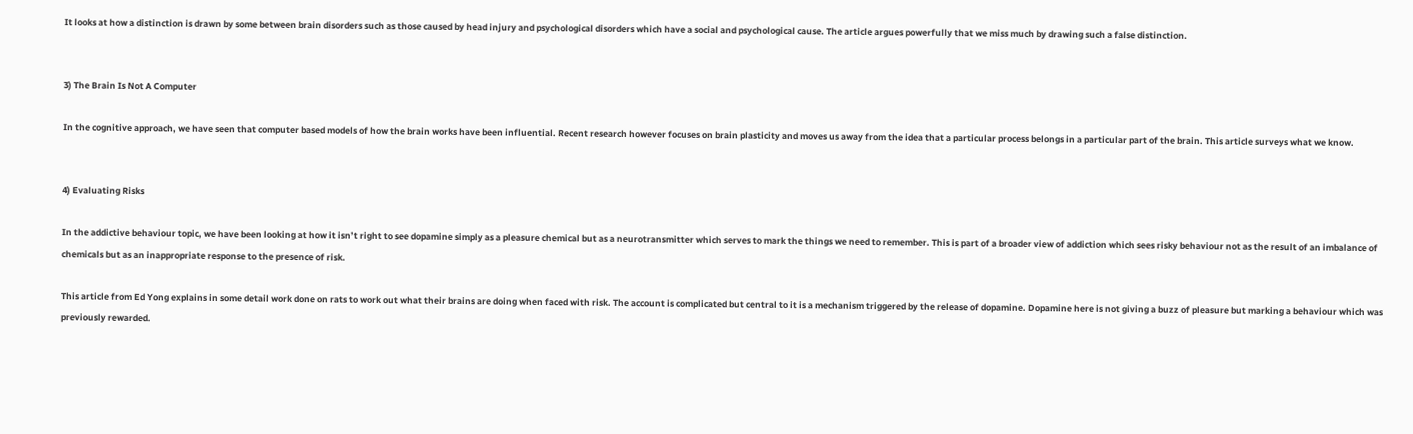It looks at how a distinction is drawn by some between brain disorders such as those caused by head injury and psychological disorders which have a social and psychological cause. The article argues powerfully that we miss much by drawing such a false distinction.


3) The Brain Is Not A Computer

In the cognitive approach, we have seen that computer based models of how the brain works have been influential. Recent research however focuses on brain plasticity and moves us away from the idea that a particular process belongs in a particular part of the brain. This article surveys what we know.


4) Evaluating Risks

In the addictive behaviour topic, we have been looking at how it isn’t right to see dopamine simply as a pleasure chemical but as a neurotransmitter which serves to mark the things we need to remember. This is part of a broader view of addiction which sees risky behaviour not as the result of an imbalance of chemicals but as an inappropriate response to the presence of risk.

This article from Ed Yong explains in some detail work done on rats to work out what their brains are doing when faced with risk. The account is complicated but central to it is a mechanism triggered by the release of dopamine. Dopamine here is not giving a buzz of pleasure but marking a behaviour which was previously rewarded.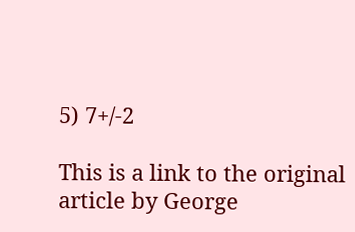5) 7+/-2

This is a link to the original article by George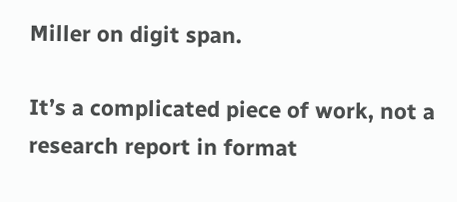Miller on digit span.

It’s a complicated piece of work, not a research report in format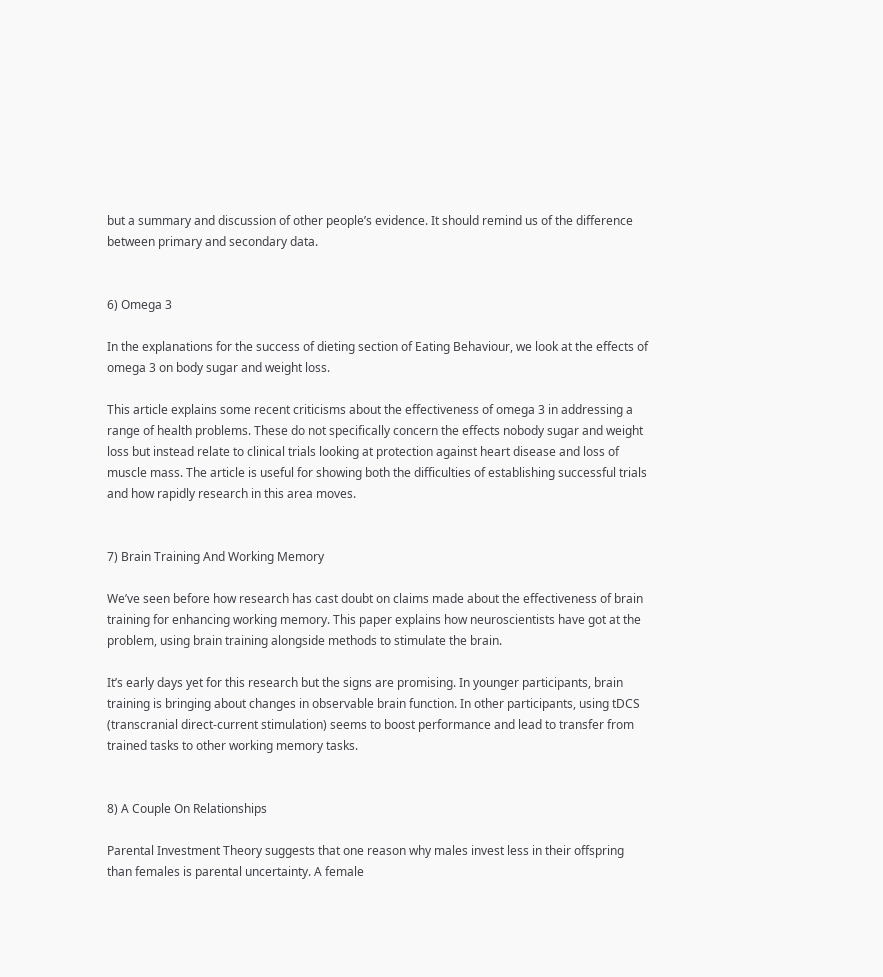but a summary and discussion of other people’s evidence. It should remind us of the difference between primary and secondary data.


6) Omega 3

In the explanations for the success of dieting section of Eating Behaviour, we look at the effects of omega 3 on body sugar and weight loss.

This article explains some recent criticisms about the effectiveness of omega 3 in addressing a range of health problems. These do not specifically concern the effects nobody sugar and weight loss but instead relate to clinical trials looking at protection against heart disease and loss of muscle mass. The article is useful for showing both the difficulties of establishing successful trials and how rapidly research in this area moves.


7) Brain Training And Working Memory

We’ve seen before how research has cast doubt on claims made about the effectiveness of brain training for enhancing working memory. This paper explains how neuroscientists have got at the problem, using brain training alongside methods to stimulate the brain.

It’s early days yet for this research but the signs are promising. In younger participants, brain training is bringing about changes in observable brain function. In other participants, using tDCS (transcranial direct-current stimulation) seems to boost performance and lead to transfer from trained tasks to other working memory tasks.


8) A Couple On Relationships

Parental Investment Theory suggests that one reason why males invest less in their offspring than females is parental uncertainty. A female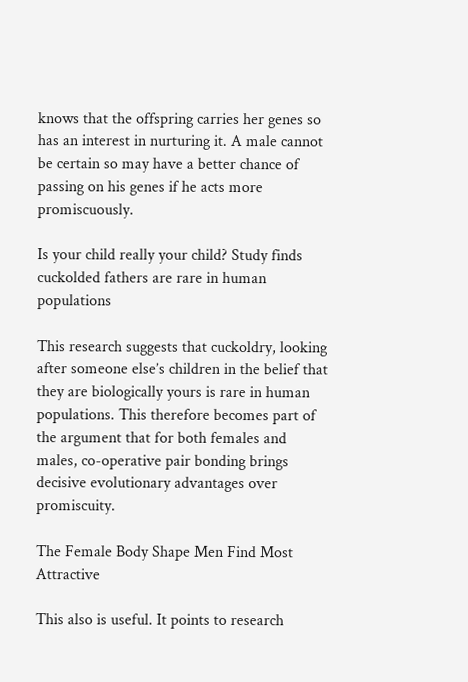knows that the offspring carries her genes so has an interest in nurturing it. A male cannot be certain so may have a better chance of passing on his genes if he acts more promiscuously.

Is your child really your child? Study finds cuckolded fathers are rare in human populations

This research suggests that cuckoldry, looking after someone else’s children in the belief that they are biologically yours is rare in human populations. This therefore becomes part of the argument that for both females and males, co-operative pair bonding brings decisive evolutionary advantages over promiscuity.

The Female Body Shape Men Find Most Attractive

This also is useful. It points to research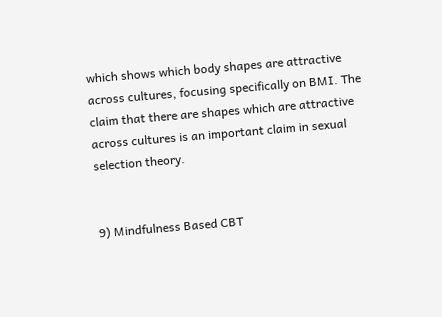which shows which body shapes are attractive across cultures, focusing specifically on BMI. The claim that there are shapes which are attractive across cultures is an important claim in sexual selection theory.


9) Mindfulness Based CBT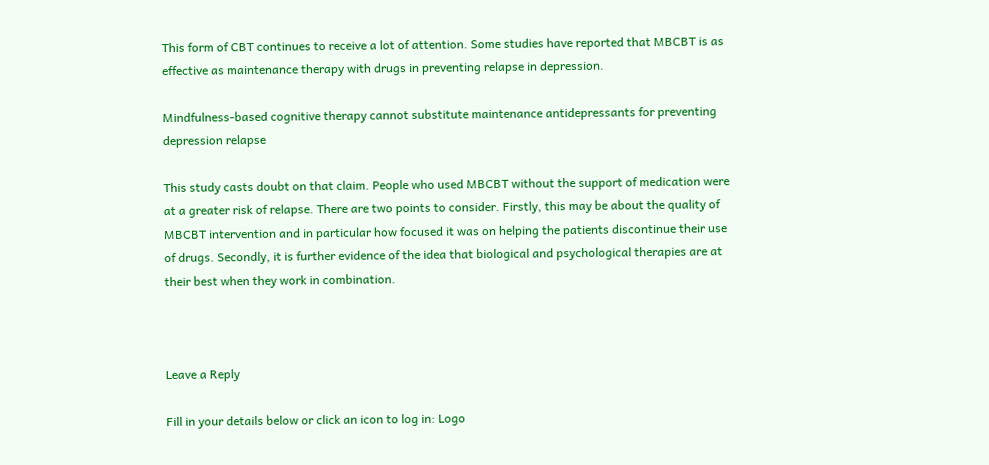This form of CBT continues to receive a lot of attention. Some studies have reported that MBCBT is as effective as maintenance therapy with drugs in preventing relapse in depression.

Mindfulness-based cognitive therapy cannot substitute maintenance antidepressants for preventing depression relapse

This study casts doubt on that claim. People who used MBCBT without the support of medication were at a greater risk of relapse. There are two points to consider. Firstly, this may be about the quality of MBCBT intervention and in particular how focused it was on helping the patients discontinue their use of drugs. Secondly, it is further evidence of the idea that biological and psychological therapies are at their best when they work in combination.



Leave a Reply

Fill in your details below or click an icon to log in: Logo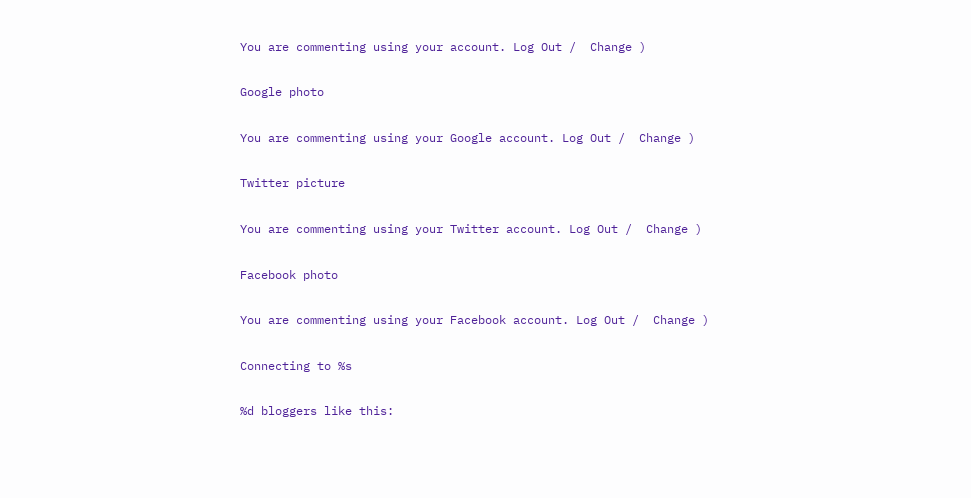You are commenting using your account. Log Out /  Change )

Google photo

You are commenting using your Google account. Log Out /  Change )

Twitter picture

You are commenting using your Twitter account. Log Out /  Change )

Facebook photo

You are commenting using your Facebook account. Log Out /  Change )

Connecting to %s

%d bloggers like this: